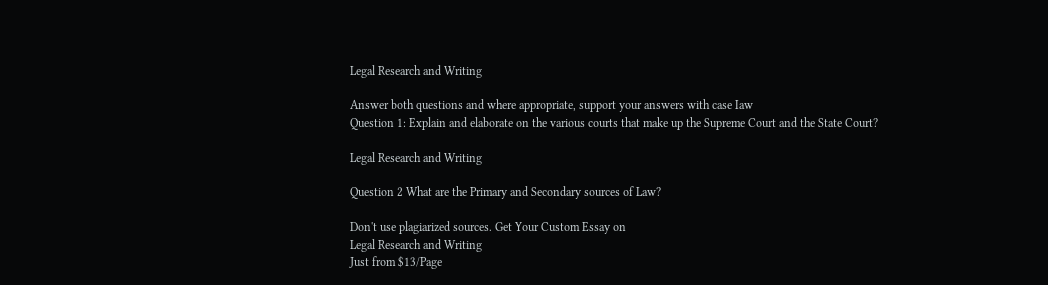Legal Research and Writing

Answer both questions and where appropriate, support your answers with case Iaw
Question 1: Explain and elaborate on the various courts that make up the Supreme Court and the State Court?

Legal Research and Writing

Question 2 What are the Primary and Secondary sources of Law?

Don't use plagiarized sources. Get Your Custom Essay on
Legal Research and Writing
Just from $13/Page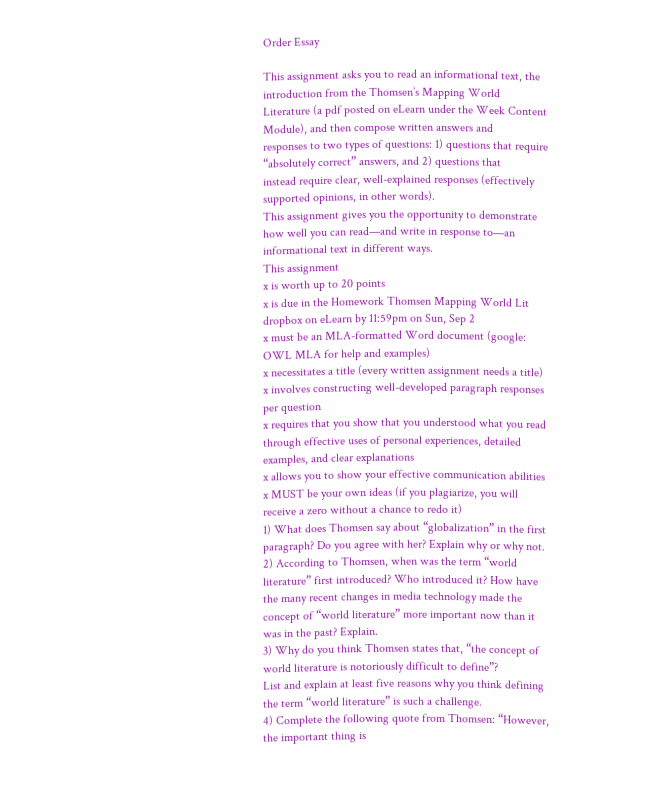Order Essay

This assignment asks you to read an informational text, the introduction from the Thomsen’s Mapping World
Literature (a pdf posted on eLearn under the Week Content Module), and then compose written answers and
responses to two types of questions: 1) questions that require “absolutely correct” answers, and 2) questions that
instead require clear, well-explained responses (effectively supported opinions, in other words).
This assignment gives you the opportunity to demonstrate how well you can read—and write in response to—an informational text in different ways.
This assignment
x is worth up to 20 points
x is due in the Homework Thomsen Mapping World Lit dropbox on eLearn by 11:59pm on Sun, Sep 2
x must be an MLA-formatted Word document (google: OWL MLA for help and examples)
x necessitates a title (every written assignment needs a title)
x involves constructing well-developed paragraph responses per question
x requires that you show that you understood what you read through effective uses of personal experiences, detailed examples, and clear explanations
x allows you to show your effective communication abilities
x MUST be your own ideas (if you plagiarize, you will receive a zero without a chance to redo it)
1) What does Thomsen say about “globalization” in the first paragraph? Do you agree with her? Explain why or why not.
2) According to Thomsen, when was the term “world literature” first introduced? Who introduced it? How have the many recent changes in media technology made the concept of “world literature” more important now than it was in the past? Explain.
3) Why do you think Thomsen states that, “the concept of world literature is notoriously difficult to define”?
List and explain at least five reasons why you think defining the term “world literature” is such a challenge.
4) Complete the following quote from Thomsen: “However, the important thing is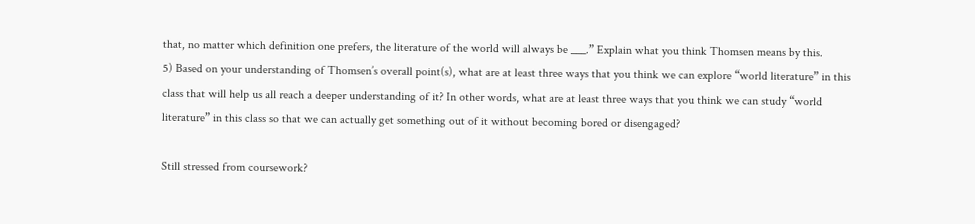that, no matter which definition one prefers, the literature of the world will always be ___.” Explain what you think Thomsen means by this.
5) Based on your understanding of Thomsen’s overall point(s), what are at least three ways that you think we can explore “world literature” in this class that will help us all reach a deeper understanding of it? In other words, what are at least three ways that you think we can study “world literature” in this class so that we can actually get something out of it without becoming bored or disengaged?

Still stressed from coursework?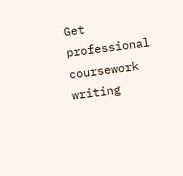Get professional coursework writing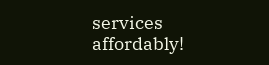services affordably!